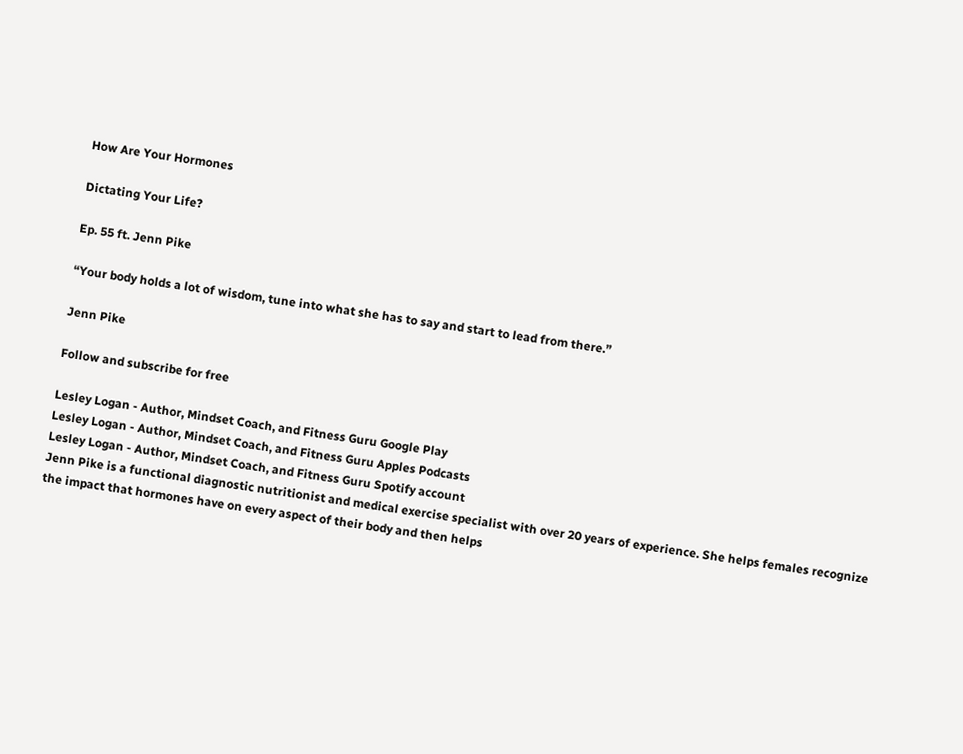How Are Your Hormones

Dictating Your Life?

Ep. 55 ft. Jenn Pike

“Your body holds a lot of wisdom, tune into what she has to say and start to lead from there.”

Jenn Pike

Follow and subscribe for free

Lesley Logan - Author, Mindset Coach, and Fitness Guru Google Play
Lesley Logan - Author, Mindset Coach, and Fitness Guru Apples Podcasts
Lesley Logan - Author, Mindset Coach, and Fitness Guru Spotify account
Jenn Pike is a functional diagnostic nutritionist and medical exercise specialist with over 20 years of experience. She helps females recognize the impact that hormones have on every aspect of their body and then helps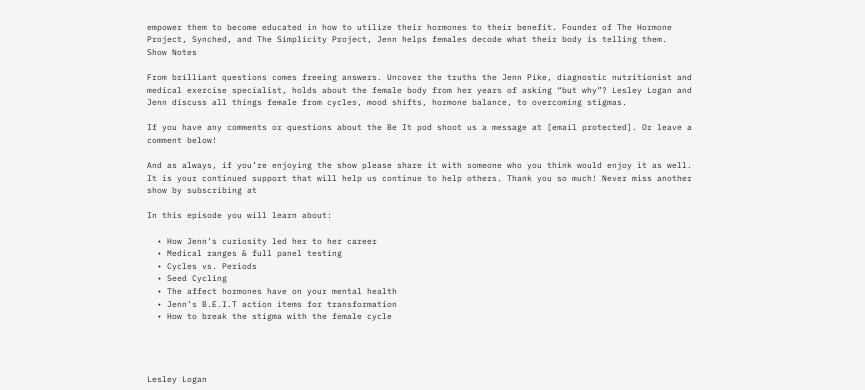empower them to become educated in how to utilize their hormones to their benefit. Founder of The Hormone Project, Synched, and The Simplicity Project, Jenn helps females decode what their body is telling them.
Show Notes

From brilliant questions comes freeing answers. Uncover the truths the Jenn Pike, diagnostic nutritionist and medical exercise specialist, holds about the female body from her years of asking “but why”? Lesley Logan and Jenn discuss all things female from cycles, mood shifts, hormone balance, to overcoming stigmas.

If you have any comments or questions about the Be It pod shoot us a message at [email protected]. Or leave a comment below!

And as always, if you’re enjoying the show please share it with someone who you think would enjoy it as well. It is your continued support that will help us continue to help others. Thank you so much! Never miss another show by subscribing at

In this episode you will learn about:

  • How Jenn’s curiosity led her to her career
  • Medical ranges & full panel testing
  • Cycles vs. Periods
  • Seed Cycling
  • The affect hormones have on your mental health
  • Jenn’s B.E.I.T action items for transformation
  • How to break the stigma with the female cycle




Lesley Logan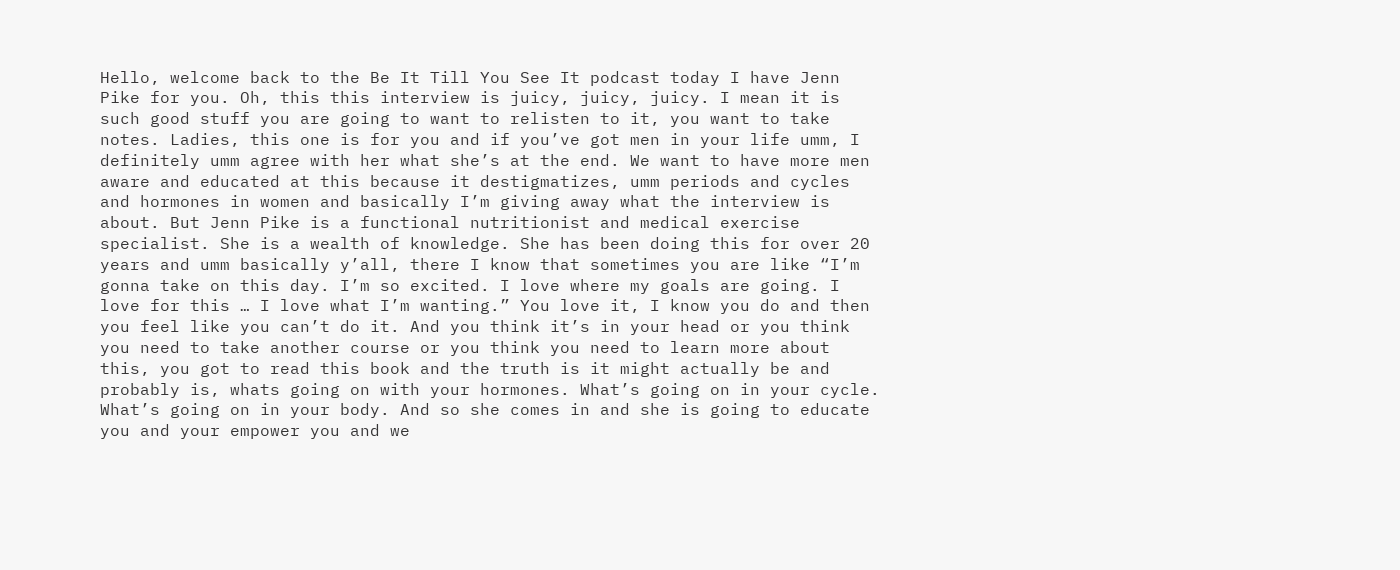Hello, welcome back to the Be It Till You See It podcast today I have Jenn Pike for you. Oh, this this interview is juicy, juicy, juicy. I mean it is such good stuff you are going to want to relisten to it, you want to take notes. Ladies, this one is for you and if you’ve got men in your life umm, I definitely umm agree with her what she’s at the end. We want to have more men aware and educated at this because it destigmatizes, umm periods and cycles and hormones in women and basically I’m giving away what the interview is about. But Jenn Pike is a functional nutritionist and medical exercise specialist. She is a wealth of knowledge. She has been doing this for over 20 years and umm basically y’all, there I know that sometimes you are like “I’m gonna take on this day. I’m so excited. I love where my goals are going. I love for this … I love what I’m wanting.” You love it, I know you do and then you feel like you can’t do it. And you think it’s in your head or you think you need to take another course or you think you need to learn more about this, you got to read this book and the truth is it might actually be and probably is, whats going on with your hormones. What’s going on in your cycle. What’s going on in your body. And so she comes in and she is going to educate you and your empower you and we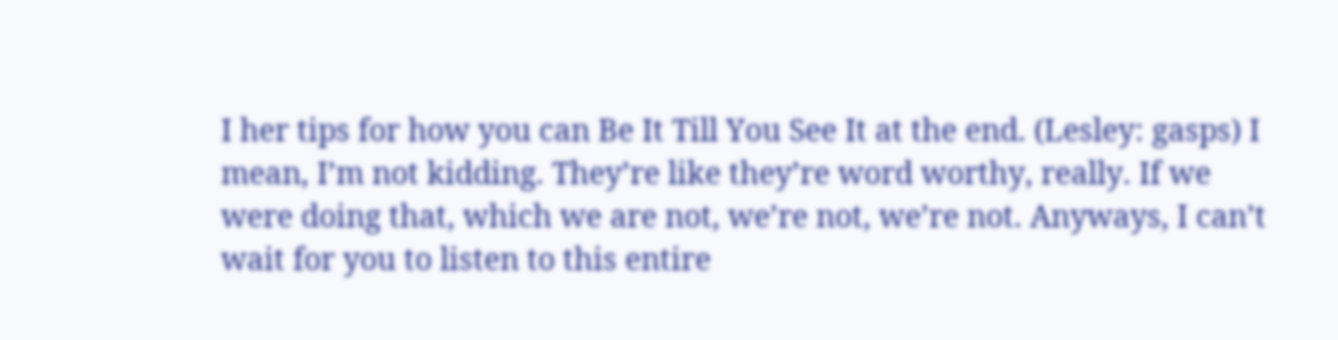I her tips for how you can Be It Till You See It at the end. (Lesley: gasps) I mean, I’m not kidding. They’re like they’re word worthy, really. If we were doing that, which we are not, we’re not, we’re not. Anyways, I can’t wait for you to listen to this entire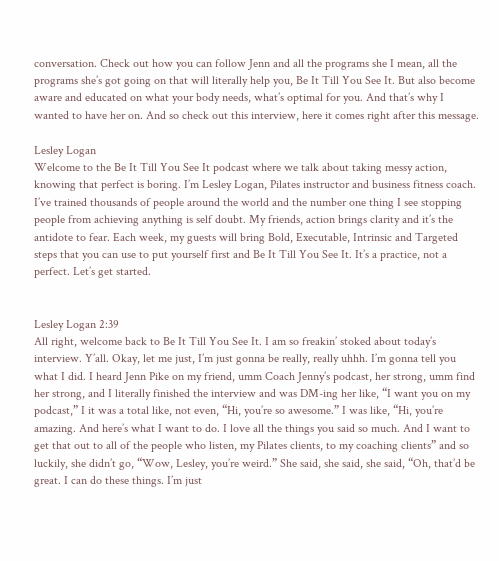conversation. Check out how you can follow Jenn and all the programs she I mean, all the programs she’s got going on that will literally help you, Be It Till You See It. But also become aware and educated on what your body needs, what’s optimal for you. And that’s why I wanted to have her on. And so check out this interview, here it comes right after this message.

Lesley Logan
Welcome to the Be It Till You See It podcast where we talk about taking messy action, knowing that perfect is boring. I’m Lesley Logan, Pilates instructor and business fitness coach. I’ve trained thousands of people around the world and the number one thing I see stopping people from achieving anything is self doubt. My friends, action brings clarity and it’s the antidote to fear. Each week, my guests will bring Bold, Executable, Intrinsic and Targeted steps that you can use to put yourself first and Be It Till You See It. It’s a practice, not a perfect. Let’s get started.


Lesley Logan 2:39
All right, welcome back to Be It Till You See It. I am so freakin’ stoked about today’s interview. Y’all. Okay, let me just, I’m just gonna be really, really uhhh. I’m gonna tell you what I did. I heard Jenn Pike on my friend, umm Coach Jenny’s podcast, her strong, umm find her strong, and I literally finished the interview and was DM-ing her like, “I want you on my podcast,” I it was a total like, not even, “Hi, you’re so awesome.” I was like, “Hi, you’re amazing. And here’s what I want to do. I love all the things you said so much. And I want to get that out to all of the people who listen, my Pilates clients, to my coaching clients” and so luckily, she didn’t go, “Wow, Lesley, you’re weird.” She said, she said, she said, “Oh, that’d be great. I can do these things. I’m just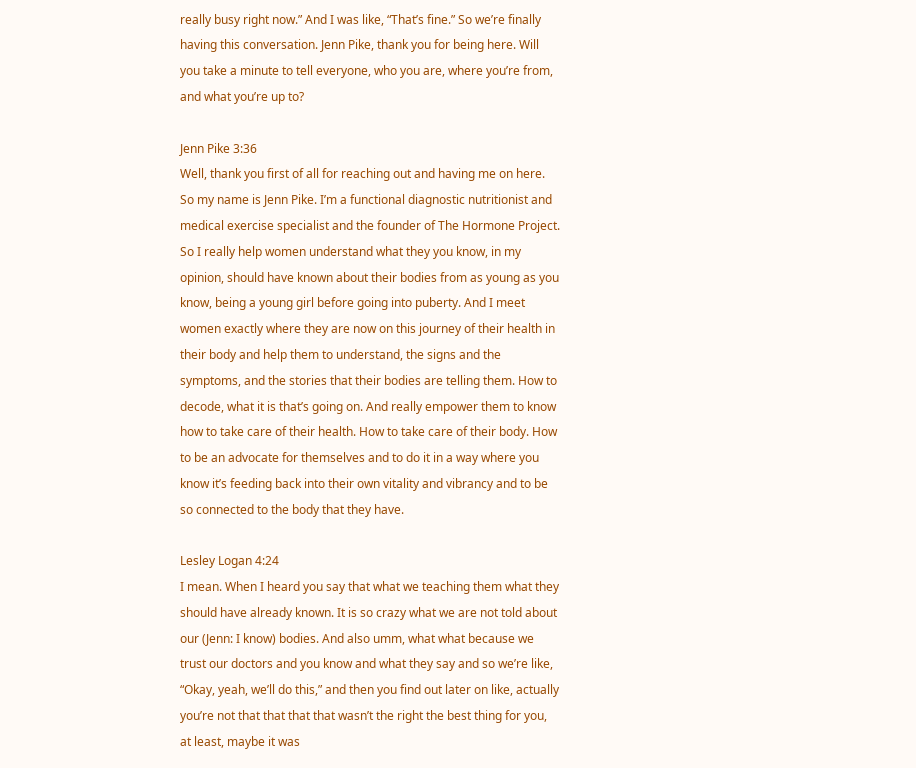really busy right now.” And I was like, “That’s fine.” So we’re finally having this conversation. Jenn Pike, thank you for being here. Will you take a minute to tell everyone, who you are, where you’re from, and what you’re up to?

Jenn Pike 3:36
Well, thank you first of all for reaching out and having me on here. So my name is Jenn Pike. I’m a functional diagnostic nutritionist and medical exercise specialist and the founder of The Hormone Project. So I really help women understand what they you know, in my opinion, should have known about their bodies from as young as you know, being a young girl before going into puberty. And I meet women exactly where they are now on this journey of their health in their body and help them to understand, the signs and the symptoms, and the stories that their bodies are telling them. How to decode, what it is that’s going on. And really empower them to know how to take care of their health. How to take care of their body. How to be an advocate for themselves and to do it in a way where you know it’s feeding back into their own vitality and vibrancy and to be so connected to the body that they have.

Lesley Logan 4:24
I mean. When I heard you say that what we teaching them what they should have already known. It is so crazy what we are not told about our (Jenn: I know) bodies. And also umm, what what because we trust our doctors and you know and what they say and so we’re like, “Okay, yeah, we’ll do this,” and then you find out later on like, actually you’re not that that that that wasn’t the right the best thing for you, at least, maybe it was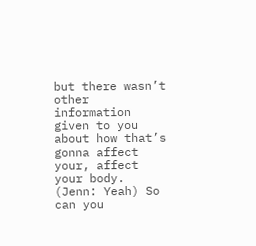but there wasn’t other information given to you about how that’s gonna affect your, affect your body. (Jenn: Yeah) So can you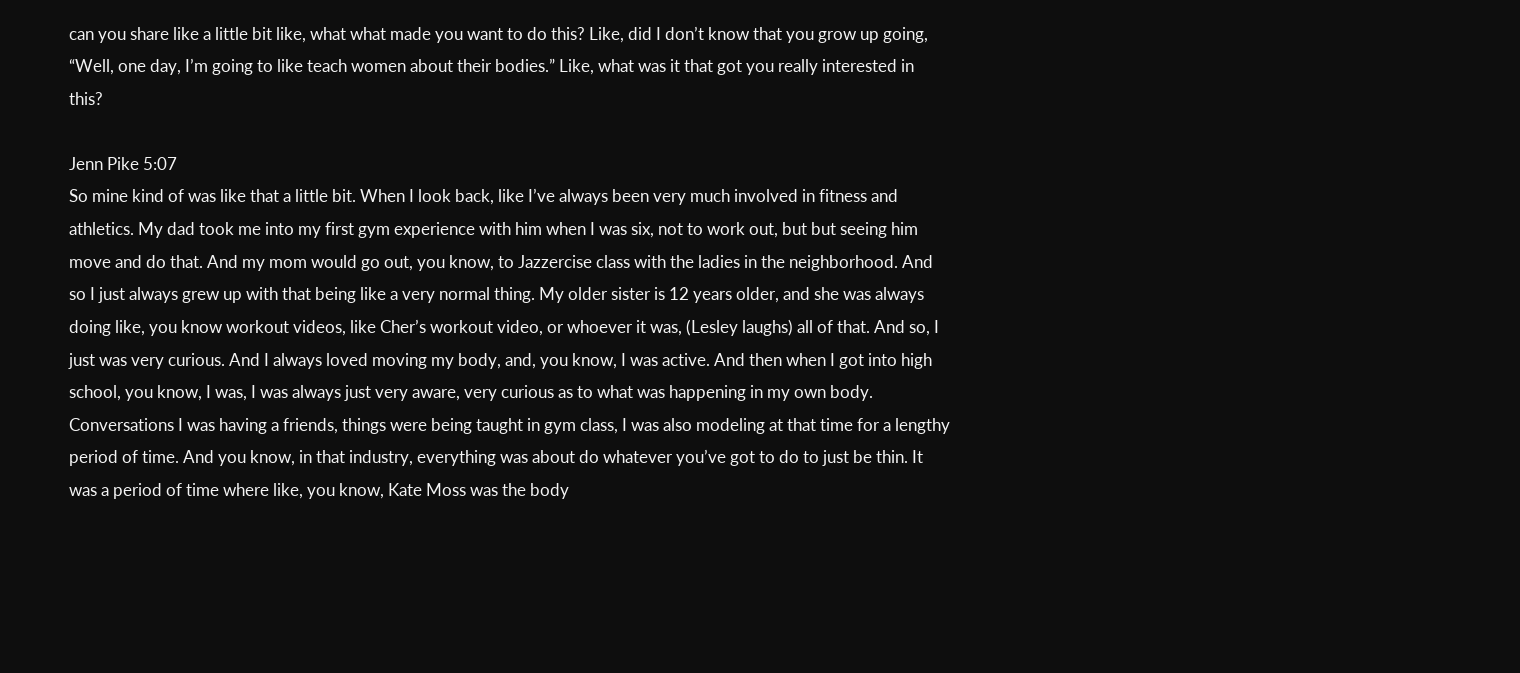can you share like a little bit like, what what made you want to do this? Like, did I don’t know that you grow up going, “Well, one day, I’m going to like teach women about their bodies.” Like, what was it that got you really interested in this?

Jenn Pike 5:07
So mine kind of was like that a little bit. When I look back, like I’ve always been very much involved in fitness and athletics. My dad took me into my first gym experience with him when I was six, not to work out, but but seeing him move and do that. And my mom would go out, you know, to Jazzercise class with the ladies in the neighborhood. And so I just always grew up with that being like a very normal thing. My older sister is 12 years older, and she was always doing like, you know workout videos, like Cher’s workout video, or whoever it was, (Lesley laughs) all of that. And so, I just was very curious. And I always loved moving my body, and, you know, I was active. And then when I got into high school, you know, I was, I was always just very aware, very curious as to what was happening in my own body. Conversations I was having a friends, things were being taught in gym class, I was also modeling at that time for a lengthy period of time. And you know, in that industry, everything was about do whatever you’ve got to do to just be thin. It was a period of time where like, you know, Kate Moss was the body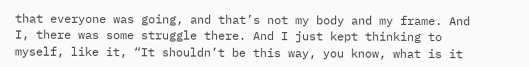that everyone was going, and that’s not my body and my frame. And I, there was some struggle there. And I just kept thinking to myself, like it, “It shouldn’t be this way, you know, what is it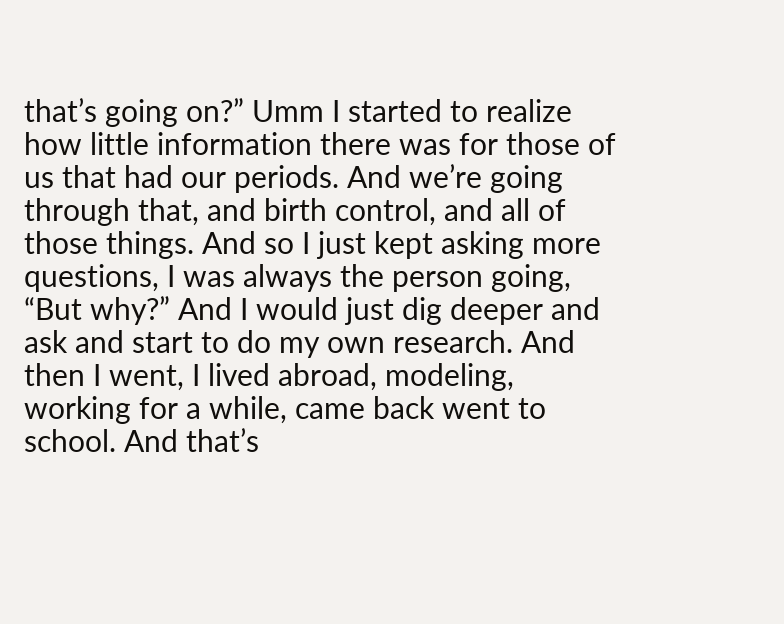that’s going on?” Umm I started to realize how little information there was for those of us that had our periods. And we’re going through that, and birth control, and all of those things. And so I just kept asking more questions, I was always the person going, “But why?” And I would just dig deeper and ask and start to do my own research. And then I went, I lived abroad, modeling, working for a while, came back went to school. And that’s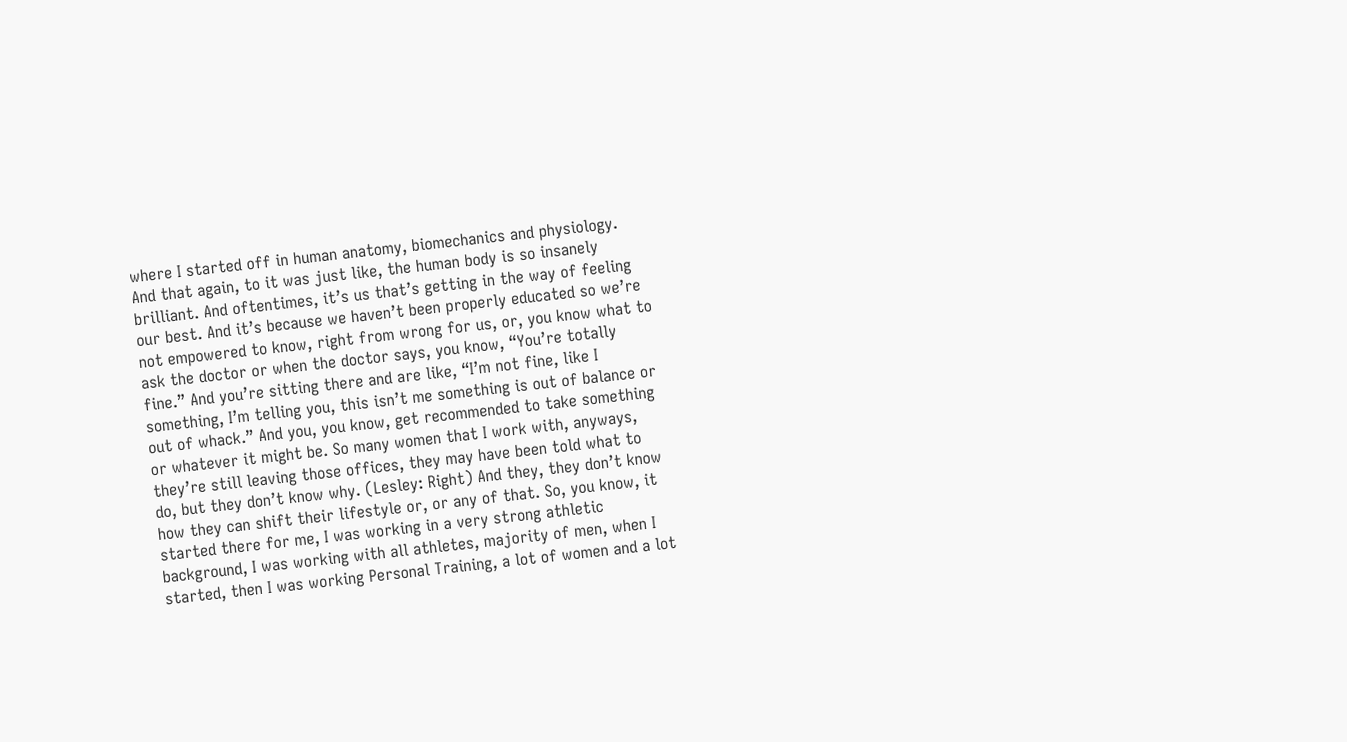where I started off in human anatomy, biomechanics and physiology. And that again, to it was just like, the human body is so insanely brilliant. And oftentimes, it’s us that’s getting in the way of feeling our best. And it’s because we haven’t been properly educated so we’re not empowered to know, right from wrong for us, or, you know what to ask the doctor or when the doctor says, you know, “You’re totally fine.” And you’re sitting there and are like, “I’m not fine, like I something, I’m telling you, this isn’t me something is out of balance or out of whack.” And you, you know, get recommended to take something or whatever it might be. So many women that I work with, anyways, they’re still leaving those offices, they may have been told what to do, but they don’t know why. (Lesley: Right) And they, they don’t know how they can shift their lifestyle or, or any of that. So, you know, it started there for me, I was working in a very strong athletic background, I was working with all athletes, majority of men, when I started, then I was working Personal Training, a lot of women and a lot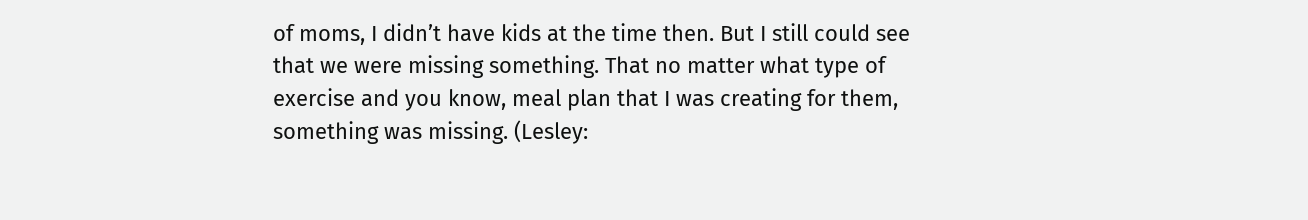of moms, I didn’t have kids at the time then. But I still could see that we were missing something. That no matter what type of exercise and you know, meal plan that I was creating for them, something was missing. (Lesley: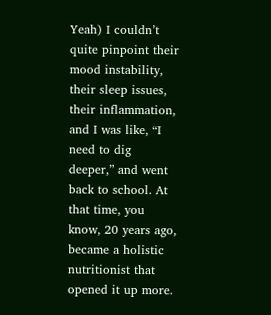Yeah) I couldn’t quite pinpoint their mood instability, their sleep issues, their inflammation, and I was like, “I need to dig deeper,” and went back to school. At that time, you know, 20 years ago, became a holistic nutritionist that opened it up more.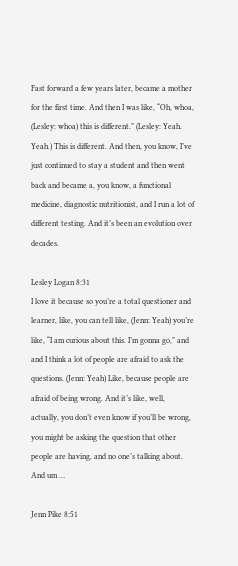Fast forward a few years later, became a mother for the first time. And then I was like, “Oh, whoa, (Lesley: whoa) this is different.” (Lesley: Yeah. Yeah.) This is different. And then, you know, I’ve just continued to stay a student and then went back and became a, you know, a functional medicine, diagnostic nutritionist, and I run a lot of different testing. And it’s been an evolution over decades.

Lesley Logan 8:31
I love it because so you’re a total questioner and learner, like, you can tell like, (Jenn: Yeah) you’re like, “I am curious about this. I’m gonna go,” and and I think a lot of people are afraid to ask the questions. (Jenn: Yeah) Like, because people are afraid of being wrong. And it’s like, well, actually, you don’t even know if you’ll be wrong, you might be asking the question that other people are having, and no one’s talking about. And um …

Jenn Pike 8:51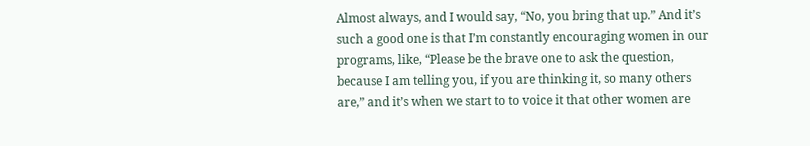Almost always, and I would say, “No, you bring that up.” And it’s such a good one is that I’m constantly encouraging women in our programs, like, “Please be the brave one to ask the question, because I am telling you, if you are thinking it, so many others are,” and it’s when we start to to voice it that other women are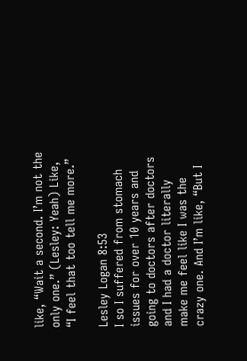like, “Wait a second. I’m not the only one.” (Lesley: Yeah) Like, “I feel that too tell me more.”

Lesley Logan 8:53
I so I suffered from stomach issues for over 10 years and going to doctors after doctors and I had a doctor literally make me feel like I was the crazy one. And I’m like, “But I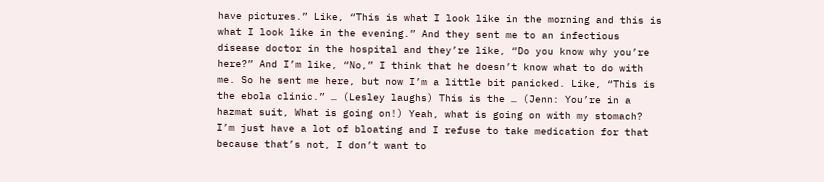have pictures.” Like, “This is what I look like in the morning and this is what I look like in the evening.” And they sent me to an infectious disease doctor in the hospital and they’re like, “Do you know why you’re here?” And I’m like, “No,” I think that he doesn’t know what to do with me. So he sent me here, but now I’m a little bit panicked. Like, “This is the ebola clinic.” … (Lesley laughs) This is the … (Jenn: You’re in a hazmat suit, What is going on!) Yeah, what is going on with my stomach? I’m just have a lot of bloating and I refuse to take medication for that because that’s not, I don’t want to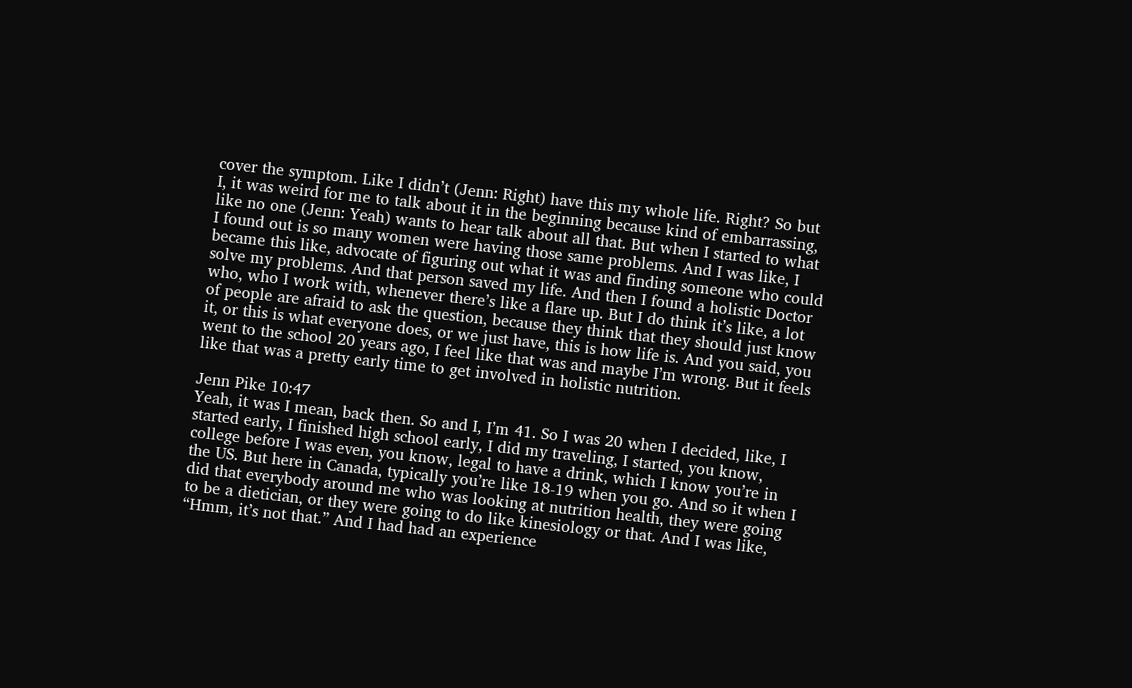cover the symptom. Like I didn’t (Jenn: Right) have this my whole life. Right? So but I, it was weird for me to talk about it in the beginning because kind of embarrassing, like no one (Jenn: Yeah) wants to hear talk about all that. But when I started to what I found out is so many women were having those same problems. And I was like, I became this like, advocate of figuring out what it was and finding someone who could solve my problems. And that person saved my life. And then I found a holistic Doctor who, who I work with, whenever there’s like a flare up. But I do think it’s like, a lot of people are afraid to ask the question, because they think that they should just know it, or this is what everyone does, or we just have, this is how life is. And you said, you went to the school 20 years ago, I feel like that was and maybe I’m wrong. But it feels like that was a pretty early time to get involved in holistic nutrition.

Jenn Pike 10:47
Yeah, it was I mean, back then. So and I, I’m 41. So I was 20 when I decided, like, I started early, I finished high school early, I did my traveling, I started, you know, college before I was even, you know, legal to have a drink, which I know you’re in the US. But here in Canada, typically you’re like 18-19 when you go. And so it when I did that everybody around me who was looking at nutrition health, they were going to be a dietician, or they were going to do like kinesiology or that. And I was like, “Hmm, it’s not that.” And I had had an experience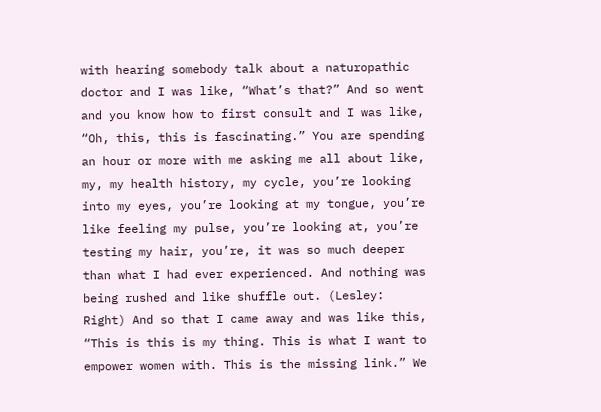with hearing somebody talk about a naturopathic doctor and I was like, “What’s that?” And so went and you know how to first consult and I was like, “Oh, this, this is fascinating.” You are spending an hour or more with me asking me all about like, my, my health history, my cycle, you’re looking into my eyes, you’re looking at my tongue, you’re like feeling my pulse, you’re looking at, you’re testing my hair, you’re, it was so much deeper than what I had ever experienced. And nothing was being rushed and like shuffle out. (Lesley: Right) And so that I came away and was like this, “This is this is my thing. This is what I want to empower women with. This is the missing link.” We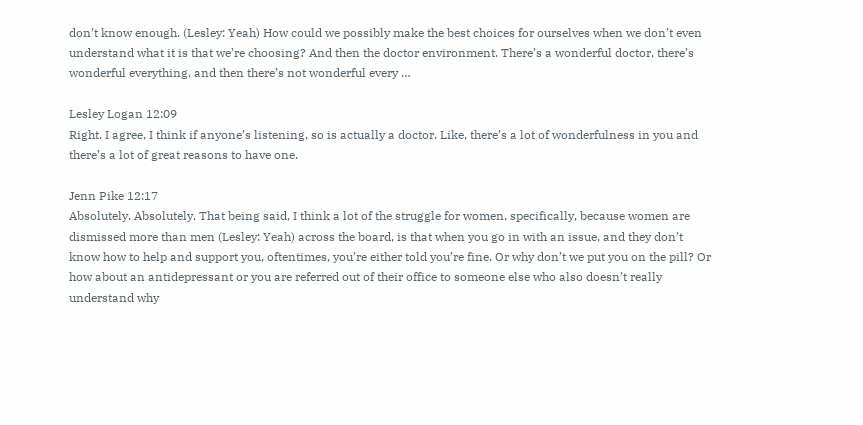don’t know enough. (Lesley: Yeah) How could we possibly make the best choices for ourselves when we don’t even understand what it is that we’re choosing? And then the doctor environment. There’s a wonderful doctor, there’s wonderful everything, and then there’s not wonderful every …

Lesley Logan 12:09
Right. I agree, I think if anyone’s listening, so is actually a doctor. Like, there’s a lot of wonderfulness in you and there’s a lot of great reasons to have one.

Jenn Pike 12:17
Absolutely. Absolutely. That being said, I think a lot of the struggle for women, specifically, because women are dismissed more than men (Lesley: Yeah) across the board, is that when you go in with an issue, and they don’t know how to help and support you, oftentimes, you’re either told you’re fine. Or why don’t we put you on the pill? Or how about an antidepressant or you are referred out of their office to someone else who also doesn’t really understand why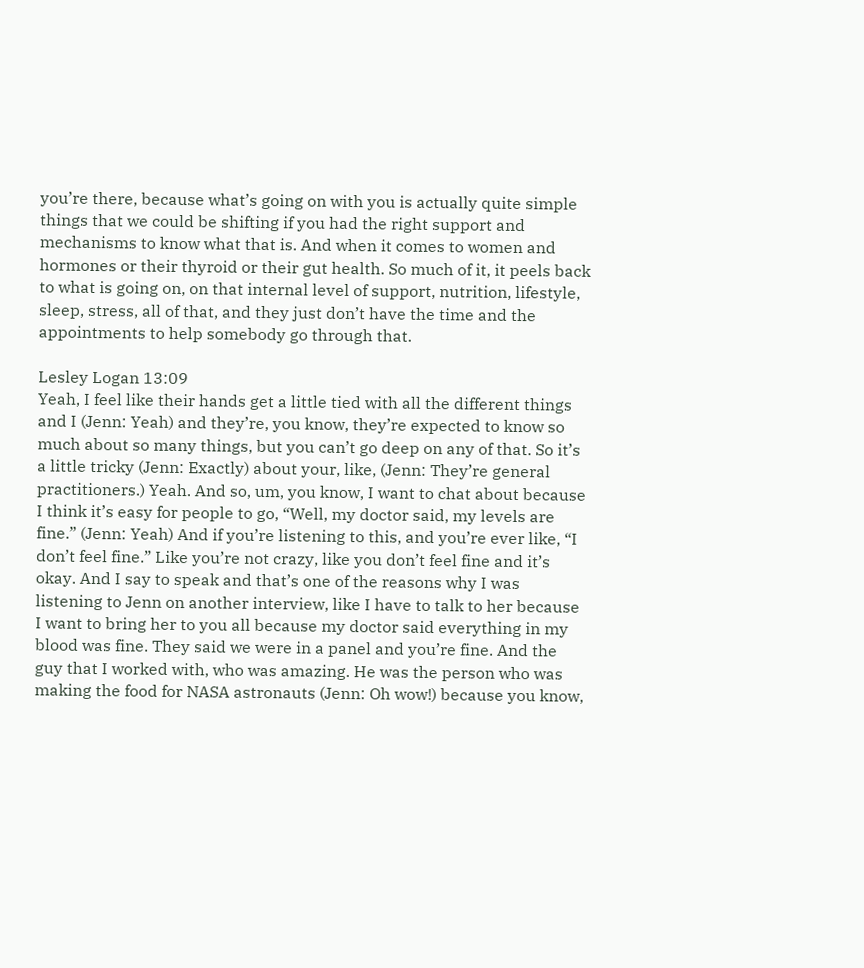you’re there, because what’s going on with you is actually quite simple things that we could be shifting if you had the right support and mechanisms to know what that is. And when it comes to women and hormones or their thyroid or their gut health. So much of it, it peels back to what is going on, on that internal level of support, nutrition, lifestyle, sleep, stress, all of that, and they just don’t have the time and the appointments to help somebody go through that.

Lesley Logan 13:09
Yeah, I feel like their hands get a little tied with all the different things and I (Jenn: Yeah) and they’re, you know, they’re expected to know so much about so many things, but you can’t go deep on any of that. So it’s a little tricky (Jenn: Exactly) about your, like, (Jenn: They’re general practitioners.) Yeah. And so, um, you know, I want to chat about because I think it’s easy for people to go, “Well, my doctor said, my levels are fine.” (Jenn: Yeah) And if you’re listening to this, and you’re ever like, “I don’t feel fine.” Like you’re not crazy, like you don’t feel fine and it’s okay. And I say to speak and that’s one of the reasons why I was listening to Jenn on another interview, like I have to talk to her because I want to bring her to you all because my doctor said everything in my blood was fine. They said we were in a panel and you’re fine. And the guy that I worked with, who was amazing. He was the person who was making the food for NASA astronauts (Jenn: Oh wow!) because you know,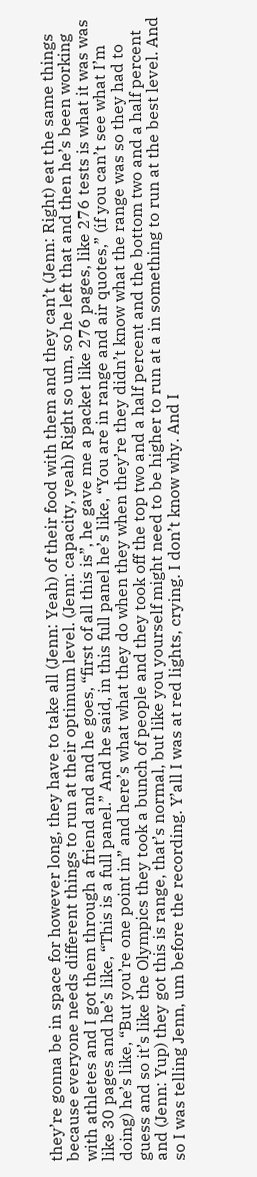they’re gonna be in space for however long, they have to take all (Jenn: Yeah) of their food with them and they can’t (Jenn: Right) eat the same things because everyone needs different things to run at their optimum level. (Jenn: capacity, yeah) Right so um, so he left that and then he’s been working with athletes and I got them through a friend and and he goes, “first of all this is”, he gave me a packet like 276 pages, like 276 tests is what it was was like 30 pages and he’s like, “This is a full panel.” And he said, in this full panel he’s like, “You are in range and air quotes,” (if you can’t see what I’m doing) he’s like, “But you’re one point in” and here’s what what they do when they when they’re they didn’t know what the range was so they had to guess and so it’s like the Olympics they took a bunch of people and they took off the top two and a half percent and the bottom two and a half percent and (Jenn: Yup) they got this is range, that’s normal, but like you yourself might need to be higher to run at a in something to run at the best level. And so I was telling Jenn, um before the recording. Y’all I was at red lights, crying. I don’t know why. And I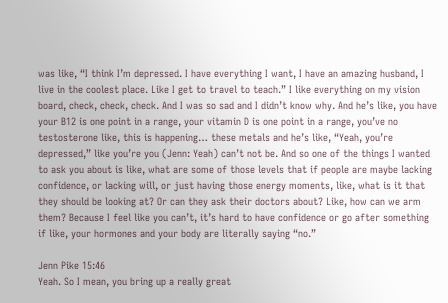was like, “I think I’m depressed. I have everything I want, I have an amazing husband, I live in the coolest place. Like I get to travel to teach.” I like everything on my vision board, check, check, check. And I was so sad and I didn’t know why. And he’s like, you have your B12 is one point in a range, your vitamin D is one point in a range, you’ve no testosterone like, this is happening… these metals and he’s like, “Yeah, you’re depressed,” like you’re you (Jenn: Yeah) can’t not be. And so one of the things I wanted to ask you about is like, what are some of those levels that if people are maybe lacking confidence, or lacking will, or just having those energy moments, like, what is it that they should be looking at? Or can they ask their doctors about? Like, how can we arm them? Because I feel like you can’t, it’s hard to have confidence or go after something if like, your hormones and your body are literally saying “no.”

Jenn Pike 15:46
Yeah. So I mean, you bring up a really great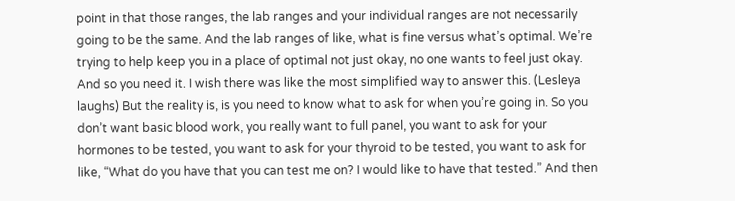point in that those ranges, the lab ranges and your individual ranges are not necessarily going to be the same. And the lab ranges of like, what is fine versus what’s optimal. We’re trying to help keep you in a place of optimal not just okay, no one wants to feel just okay. And so you need it. I wish there was like the most simplified way to answer this. (Lesleya laughs) But the reality is, is you need to know what to ask for when you’re going in. So you don’t want basic blood work, you really want to full panel, you want to ask for your hormones to be tested, you want to ask for your thyroid to be tested, you want to ask for like, “What do you have that you can test me on? I would like to have that tested.” And then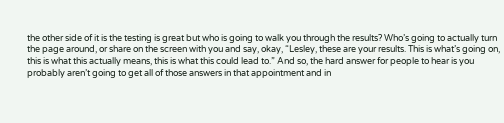the other side of it is the testing is great but who is going to walk you through the results? Who’s going to actually turn the page around, or share on the screen with you and say, okay, “Lesley, these are your results. This is what’s going on, this is what this actually means, this is what this could lead to.” And so, the hard answer for people to hear is you probably aren’t going to get all of those answers in that appointment and in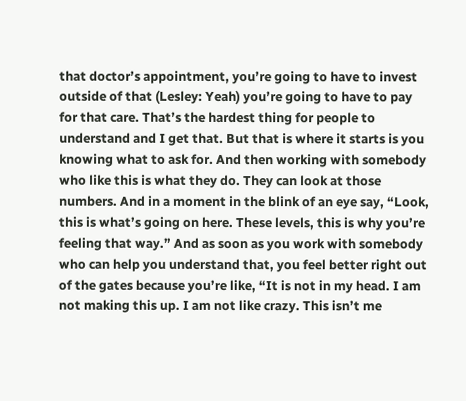that doctor’s appointment, you’re going to have to invest outside of that (Lesley: Yeah) you’re going to have to pay for that care. That’s the hardest thing for people to understand and I get that. But that is where it starts is you knowing what to ask for. And then working with somebody who like this is what they do. They can look at those numbers. And in a moment in the blink of an eye say, “Look, this is what’s going on here. These levels, this is why you’re feeling that way.” And as soon as you work with somebody who can help you understand that, you feel better right out of the gates because you’re like, “It is not in my head. I am not making this up. I am not like crazy. This isn’t me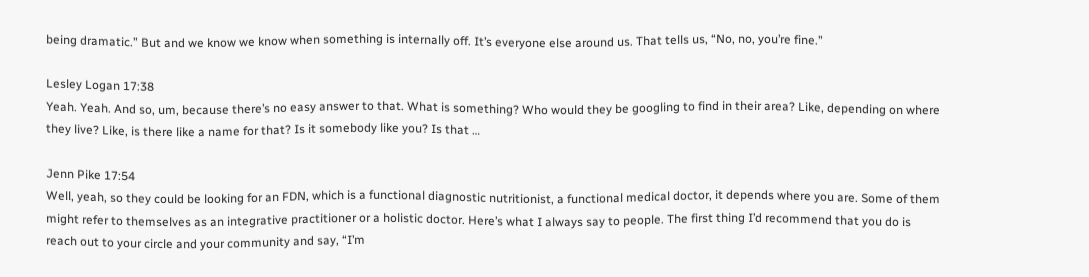being dramatic.” But and we know we know when something is internally off. It’s everyone else around us. That tells us, “No, no, you’re fine.”

Lesley Logan 17:38
Yeah. Yeah. And so, um, because there’s no easy answer to that. What is something? Who would they be googling to find in their area? Like, depending on where they live? Like, is there like a name for that? Is it somebody like you? Is that …

Jenn Pike 17:54
Well, yeah, so they could be looking for an FDN, which is a functional diagnostic nutritionist, a functional medical doctor, it depends where you are. Some of them might refer to themselves as an integrative practitioner or a holistic doctor. Here’s what I always say to people. The first thing I’d recommend that you do is reach out to your circle and your community and say, “I’m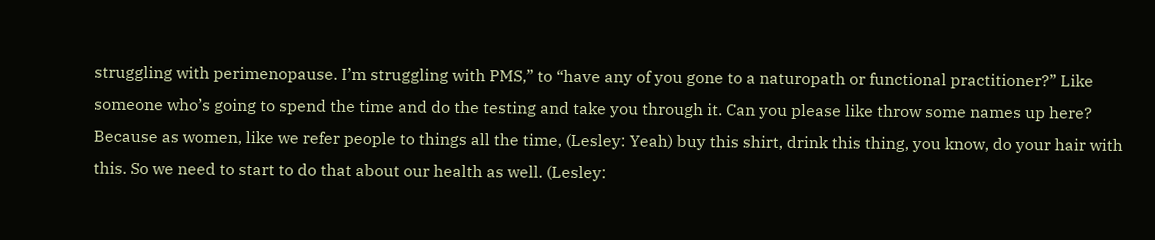struggling with perimenopause. I’m struggling with PMS,” to “have any of you gone to a naturopath or functional practitioner?” Like someone who’s going to spend the time and do the testing and take you through it. Can you please like throw some names up here? Because as women, like we refer people to things all the time, (Lesley: Yeah) buy this shirt, drink this thing, you know, do your hair with this. So we need to start to do that about our health as well. (Lesley: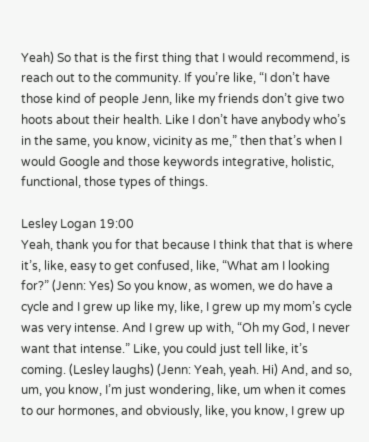Yeah) So that is the first thing that I would recommend, is reach out to the community. If you’re like, “I don’t have those kind of people Jenn, like my friends don’t give two hoots about their health. Like I don’t have anybody who’s in the same, you know, vicinity as me,” then that’s when I would Google and those keywords integrative, holistic, functional, those types of things.

Lesley Logan 19:00
Yeah, thank you for that because I think that that is where it’s, like, easy to get confused, like, “What am I looking for?” (Jenn: Yes) So you know, as women, we do have a cycle and I grew up like my, like, I grew up my mom’s cycle was very intense. And I grew up with, “Oh my God, I never want that intense.” Like, you could just tell like, it’s coming. (Lesley laughs) (Jenn: Yeah, yeah. Hi) And, and so, um, you know, I’m just wondering, like, um when it comes to our hormones, and obviously, like, you know, I grew up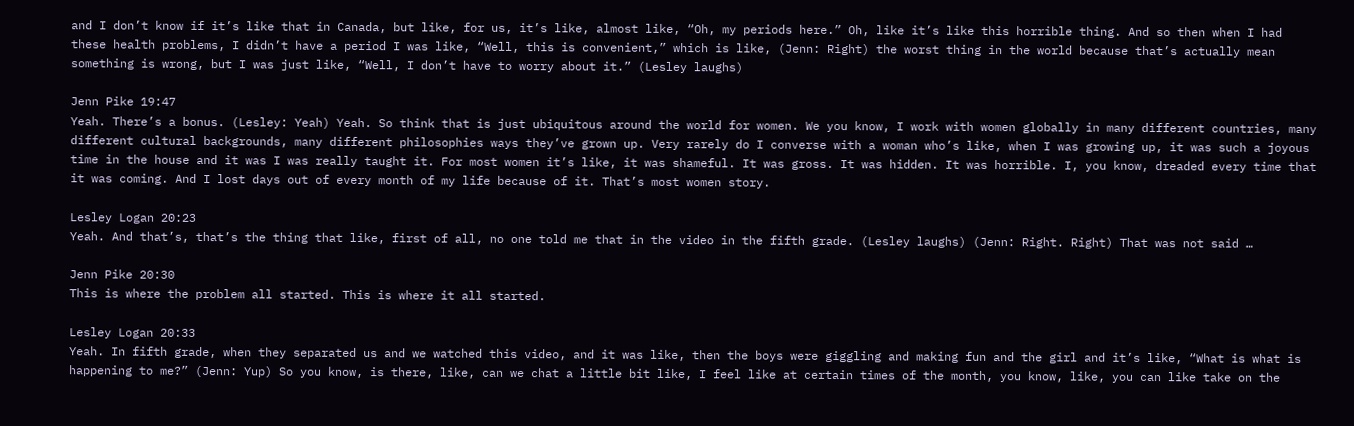and I don’t know if it’s like that in Canada, but like, for us, it’s like, almost like, “Oh, my periods here.” Oh, like it’s like this horrible thing. And so then when I had these health problems, I didn’t have a period I was like, “Well, this is convenient,” which is like, (Jenn: Right) the worst thing in the world because that’s actually mean something is wrong, but I was just like, “Well, I don’t have to worry about it.” (Lesley laughs)

Jenn Pike 19:47
Yeah. There’s a bonus. (Lesley: Yeah) Yeah. So think that is just ubiquitous around the world for women. We you know, I work with women globally in many different countries, many different cultural backgrounds, many different philosophies ways they’ve grown up. Very rarely do I converse with a woman who’s like, when I was growing up, it was such a joyous time in the house and it was I was really taught it. For most women it’s like, it was shameful. It was gross. It was hidden. It was horrible. I, you know, dreaded every time that it was coming. And I lost days out of every month of my life because of it. That’s most women story.

Lesley Logan 20:23
Yeah. And that’s, that’s the thing that like, first of all, no one told me that in the video in the fifth grade. (Lesley laughs) (Jenn: Right. Right) That was not said …

Jenn Pike 20:30
This is where the problem all started. This is where it all started.

Lesley Logan 20:33
Yeah. In fifth grade, when they separated us and we watched this video, and it was like, then the boys were giggling and making fun and the girl and it’s like, “What is what is happening to me?” (Jenn: Yup) So you know, is there, like, can we chat a little bit like, I feel like at certain times of the month, you know, like, you can like take on the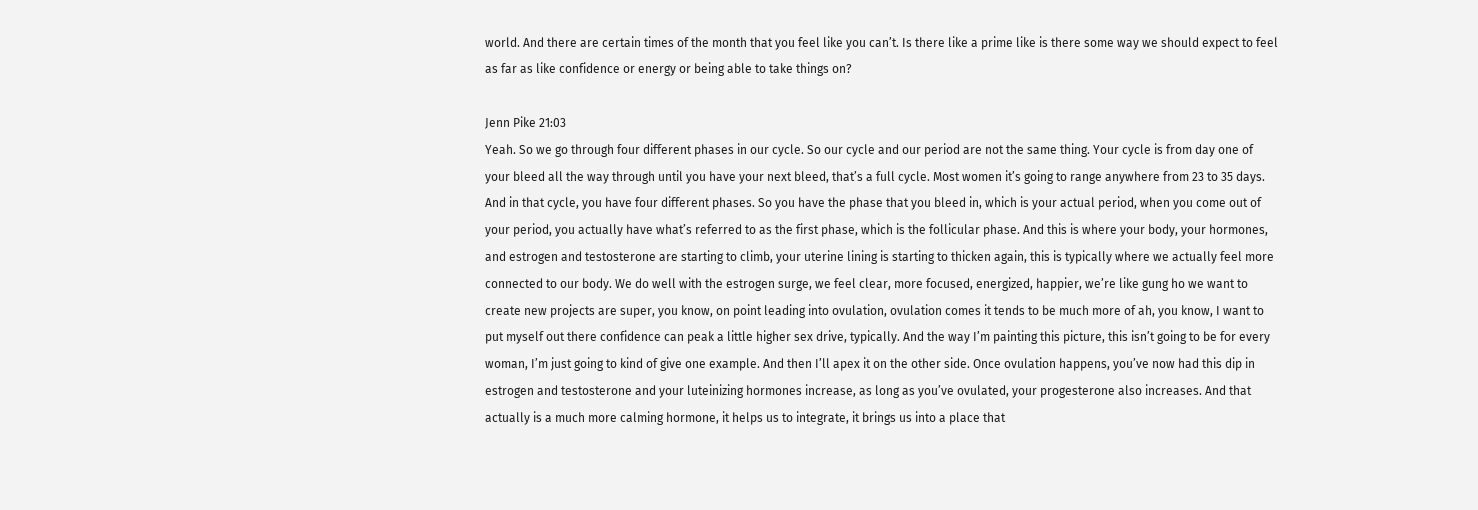world. And there are certain times of the month that you feel like you can’t. Is there like a prime like is there some way we should expect to feel as far as like confidence or energy or being able to take things on?

Jenn Pike 21:03
Yeah. So we go through four different phases in our cycle. So our cycle and our period are not the same thing. Your cycle is from day one of your bleed all the way through until you have your next bleed, that’s a full cycle. Most women it’s going to range anywhere from 23 to 35 days. And in that cycle, you have four different phases. So you have the phase that you bleed in, which is your actual period, when you come out of your period, you actually have what’s referred to as the first phase, which is the follicular phase. And this is where your body, your hormones, and estrogen and testosterone are starting to climb, your uterine lining is starting to thicken again, this is typically where we actually feel more connected to our body. We do well with the estrogen surge, we feel clear, more focused, energized, happier, we’re like gung ho we want to create new projects are super, you know, on point leading into ovulation, ovulation comes it tends to be much more of ah, you know, I want to put myself out there confidence can peak a little higher sex drive, typically. And the way I’m painting this picture, this isn’t going to be for every woman, I’m just going to kind of give one example. And then I’ll apex it on the other side. Once ovulation happens, you’ve now had this dip in estrogen and testosterone and your luteinizing hormones increase, as long as you’ve ovulated, your progesterone also increases. And that actually is a much more calming hormone, it helps us to integrate, it brings us into a place that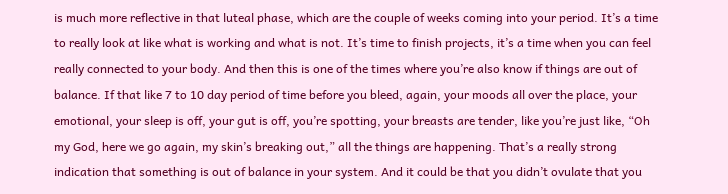is much more reflective in that luteal phase, which are the couple of weeks coming into your period. It’s a time to really look at like what is working and what is not. It’s time to finish projects, it’s a time when you can feel really connected to your body. And then this is one of the times where you’re also know if things are out of balance. If that like 7 to 10 day period of time before you bleed, again, your moods all over the place, your emotional, your sleep is off, your gut is off, you’re spotting, your breasts are tender, like you’re just like, “Oh my God, here we go again, my skin’s breaking out,” all the things are happening. That’s a really strong indication that something is out of balance in your system. And it could be that you didn’t ovulate that you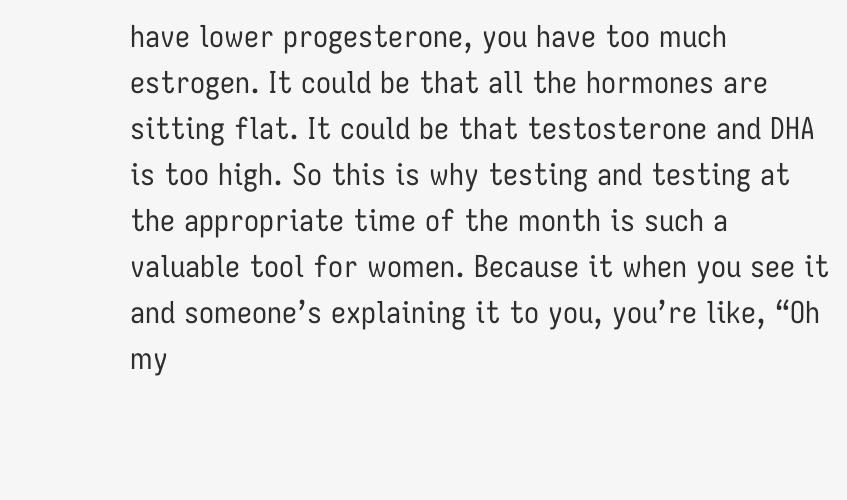have lower progesterone, you have too much estrogen. It could be that all the hormones are sitting flat. It could be that testosterone and DHA is too high. So this is why testing and testing at the appropriate time of the month is such a valuable tool for women. Because it when you see it and someone’s explaining it to you, you’re like, “Oh my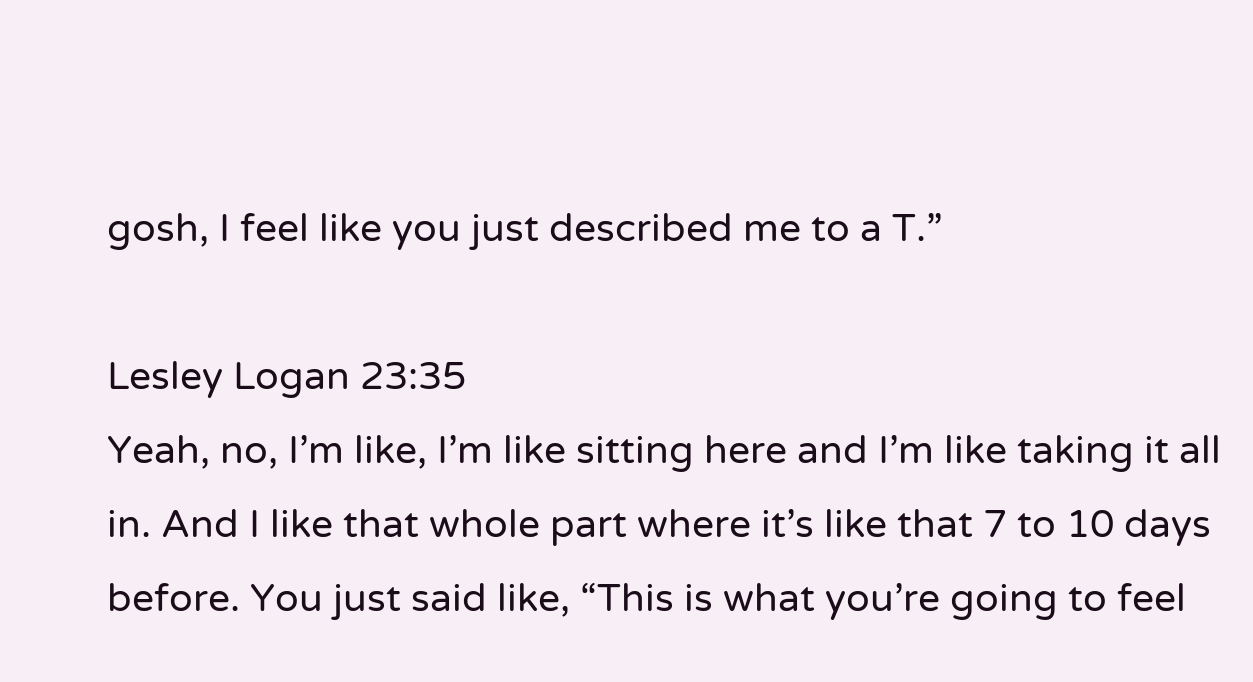gosh, I feel like you just described me to a T.”

Lesley Logan 23:35
Yeah, no, I’m like, I’m like sitting here and I’m like taking it all in. And I like that whole part where it’s like that 7 to 10 days before. You just said like, “This is what you’re going to feel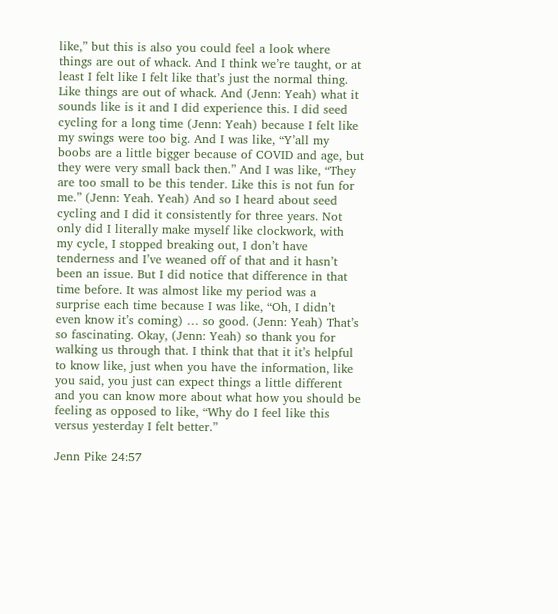like,” but this is also you could feel a look where things are out of whack. And I think we’re taught, or at least I felt like I felt like that’s just the normal thing. Like things are out of whack. And (Jenn: Yeah) what it sounds like is it and I did experience this. I did seed cycling for a long time (Jenn: Yeah) because I felt like my swings were too big. And I was like, “Y’all my boobs are a little bigger because of COVID and age, but they were very small back then.” And I was like, “They are too small to be this tender. Like this is not fun for me.” (Jenn: Yeah. Yeah) And so I heard about seed cycling and I did it consistently for three years. Not only did I literally make myself like clockwork, with my cycle, I stopped breaking out, I don’t have tenderness and I’ve weaned off of that and it hasn’t been an issue. But I did notice that difference in that time before. It was almost like my period was a surprise each time because I was like, “Oh, I didn’t even know it’s coming) … so good. (Jenn: Yeah) That’s so fascinating. Okay, (Jenn: Yeah) so thank you for walking us through that. I think that that it it’s helpful to know like, just when you have the information, like you said, you just can expect things a little different and you can know more about what how you should be feeling as opposed to like, “Why do I feel like this versus yesterday I felt better.”

Jenn Pike 24:57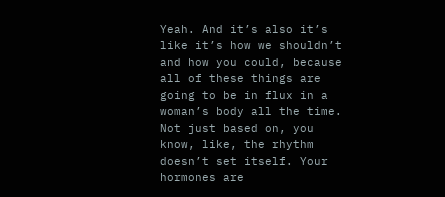Yeah. And it’s also it’s like it’s how we shouldn’t and how you could, because all of these things are going to be in flux in a woman’s body all the time. Not just based on, you know, like, the rhythm doesn’t set itself. Your hormones are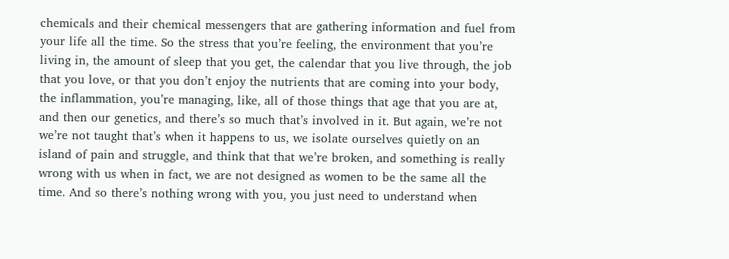chemicals and their chemical messengers that are gathering information and fuel from your life all the time. So the stress that you’re feeling, the environment that you’re living in, the amount of sleep that you get, the calendar that you live through, the job that you love, or that you don’t enjoy the nutrients that are coming into your body, the inflammation, you’re managing, like, all of those things that age that you are at, and then our genetics, and there’s so much that’s involved in it. But again, we’re not we’re not taught that’s when it happens to us, we isolate ourselves quietly on an island of pain and struggle, and think that that we’re broken, and something is really wrong with us when in fact, we are not designed as women to be the same all the time. And so there’s nothing wrong with you, you just need to understand when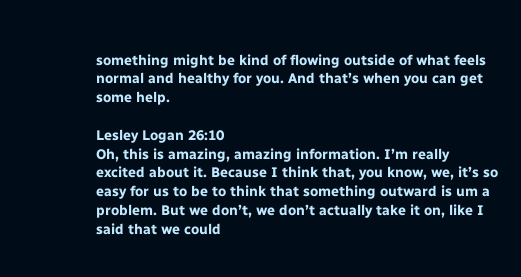something might be kind of flowing outside of what feels normal and healthy for you. And that’s when you can get some help.

Lesley Logan 26:10
Oh, this is amazing, amazing information. I’m really excited about it. Because I think that, you know, we, it’s so easy for us to be to think that something outward is um a problem. But we don’t, we don’t actually take it on, like I said that we could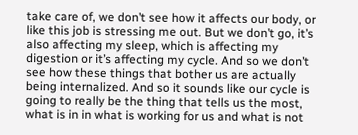take care of, we don’t see how it affects our body, or like this job is stressing me out. But we don’t go, it’s also affecting my sleep, which is affecting my digestion or it’s affecting my cycle. And so we don’t see how these things that bother us are actually being internalized. And so it sounds like our cycle is going to really be the thing that tells us the most, what is in in what is working for us and what is not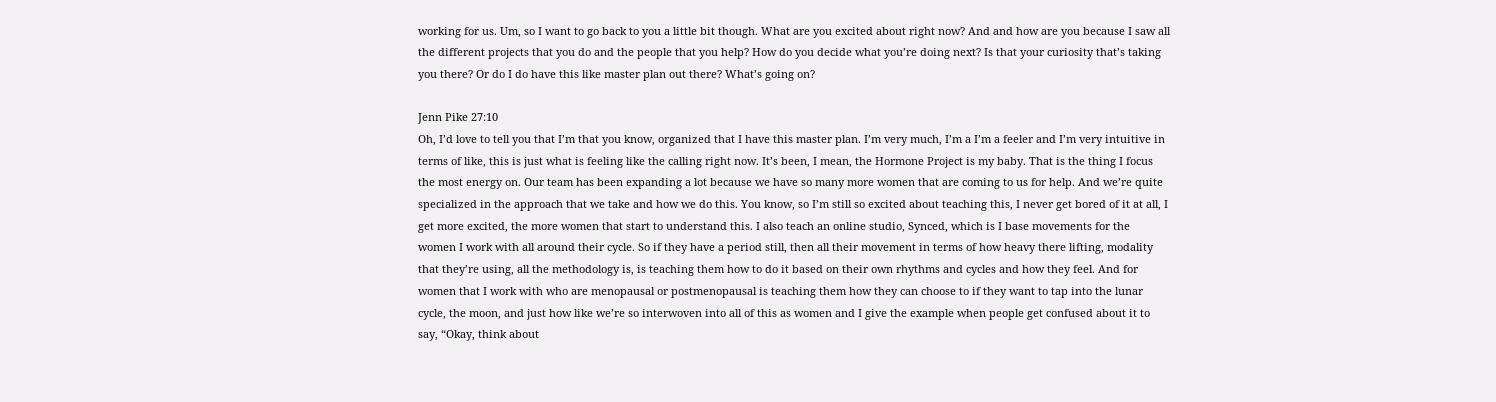working for us. Um, so I want to go back to you a little bit though. What are you excited about right now? And and how are you because I saw all the different projects that you do and the people that you help? How do you decide what you’re doing next? Is that your curiosity that’s taking you there? Or do I do have this like master plan out there? What’s going on?

Jenn Pike 27:10
Oh, I’d love to tell you that I’m that you know, organized that I have this master plan. I’m very much, I’m a I’m a feeler and I’m very intuitive in terms of like, this is just what is feeling like the calling right now. It’s been, I mean, the Hormone Project is my baby. That is the thing I focus the most energy on. Our team has been expanding a lot because we have so many more women that are coming to us for help. And we’re quite specialized in the approach that we take and how we do this. You know, so I’m still so excited about teaching this, I never get bored of it at all, I get more excited, the more women that start to understand this. I also teach an online studio, Synced, which is I base movements for the women I work with all around their cycle. So if they have a period still, then all their movement in terms of how heavy there lifting, modality that they’re using, all the methodology is, is teaching them how to do it based on their own rhythms and cycles and how they feel. And for women that I work with who are menopausal or postmenopausal is teaching them how they can choose to if they want to tap into the lunar cycle, the moon, and just how like we’re so interwoven into all of this as women and I give the example when people get confused about it to say, “Okay, think about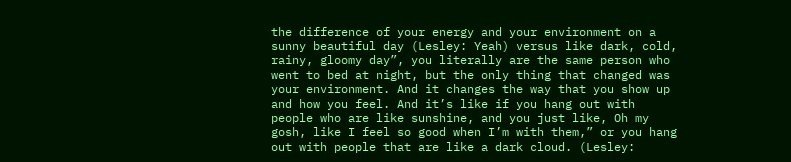the difference of your energy and your environment on a sunny beautiful day (Lesley: Yeah) versus like dark, cold, rainy, gloomy day”, you literally are the same person who went to bed at night, but the only thing that changed was your environment. And it changes the way that you show up and how you feel. And it’s like if you hang out with people who are like sunshine, and you just like, Oh my gosh, like I feel so good when I’m with them,” or you hang out with people that are like a dark cloud. (Lesley: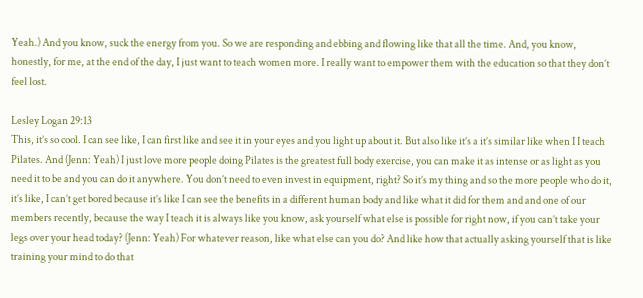Yeah.) And you know, suck the energy from you. So we are responding and ebbing and flowing like that all the time. And, you know, honestly, for me, at the end of the day, I just want to teach women more. I really want to empower them with the education so that they don’t feel lost.

Lesley Logan 29:13
This, it’s so cool. I can see like, I can first like and see it in your eyes and you light up about it. But also like it’s a it’s similar like when I I teach Pilates. And (Jenn: Yeah) I just love more people doing Pilates is the greatest full body exercise, you can make it as intense or as light as you need it to be and you can do it anywhere. You don’t need to even invest in equipment, right? So it’s my thing and so the more people who do it, it’s like, I can’t get bored because it’s like I can see the benefits in a different human body and like what it did for them and and one of our members recently, because the way I teach it is always like you know, ask yourself what else is possible for right now, if you can’t take your legs over your head today? (Jenn: Yeah) For whatever reason, like what else can you do? And like how that actually asking yourself that is like training your mind to do that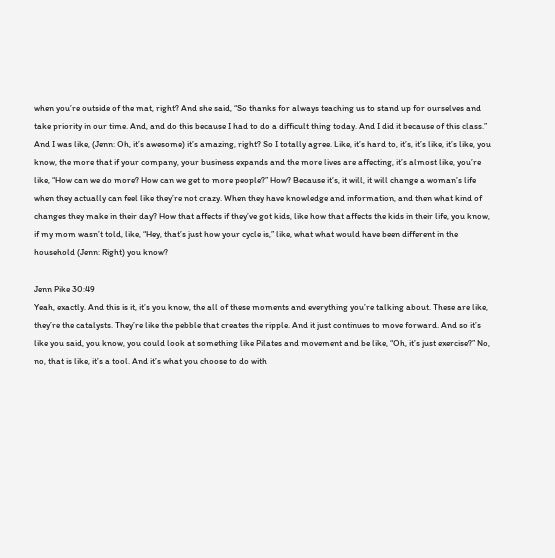when you’re outside of the mat, right? And she said, “So thanks for always teaching us to stand up for ourselves and take priority in our time. And, and do this because I had to do a difficult thing today. And I did it because of this class.” And I was like, (Jenn: Oh, it’s awesome) it’s amazing, right? So I totally agree. Like, it’s hard to, it’s, it’s like, it’s like, you know, the more that if your company, your business expands and the more lives are affecting, it’s almost like, you’re like, “How can we do more? How can we get to more people?” How? Because it’s, it will, it will change a woman’s life when they actually can feel like they’re not crazy. When they have knowledge and information, and then what kind of changes they make in their day? How that affects if they’ve got kids, like how that affects the kids in their life, you know, if my mom wasn’t told, like, “Hey, that’s just how your cycle is,” like, what what would have been different in the household (Jenn: Right) you know?

Jenn Pike 30:49
Yeah, exactly. And this is it, it’s you know, the all of these moments and everything you’re talking about. These are like, they’re the catalysts. They’re like the pebble that creates the ripple. And it just continues to move forward. And so it’s like you said, you know, you could look at something like Pilates and movement and be like, “Oh, it’s just exercise?” No, no, that is like, it’s a tool. And it’s what you choose to do with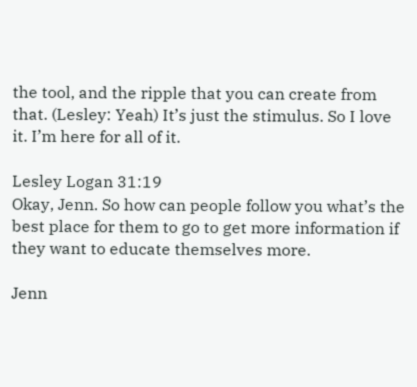the tool, and the ripple that you can create from that. (Lesley: Yeah) It’s just the stimulus. So I love it. I’m here for all of it.

Lesley Logan 31:19
Okay, Jenn. So how can people follow you what’s the best place for them to go to get more information if they want to educate themselves more.

Jenn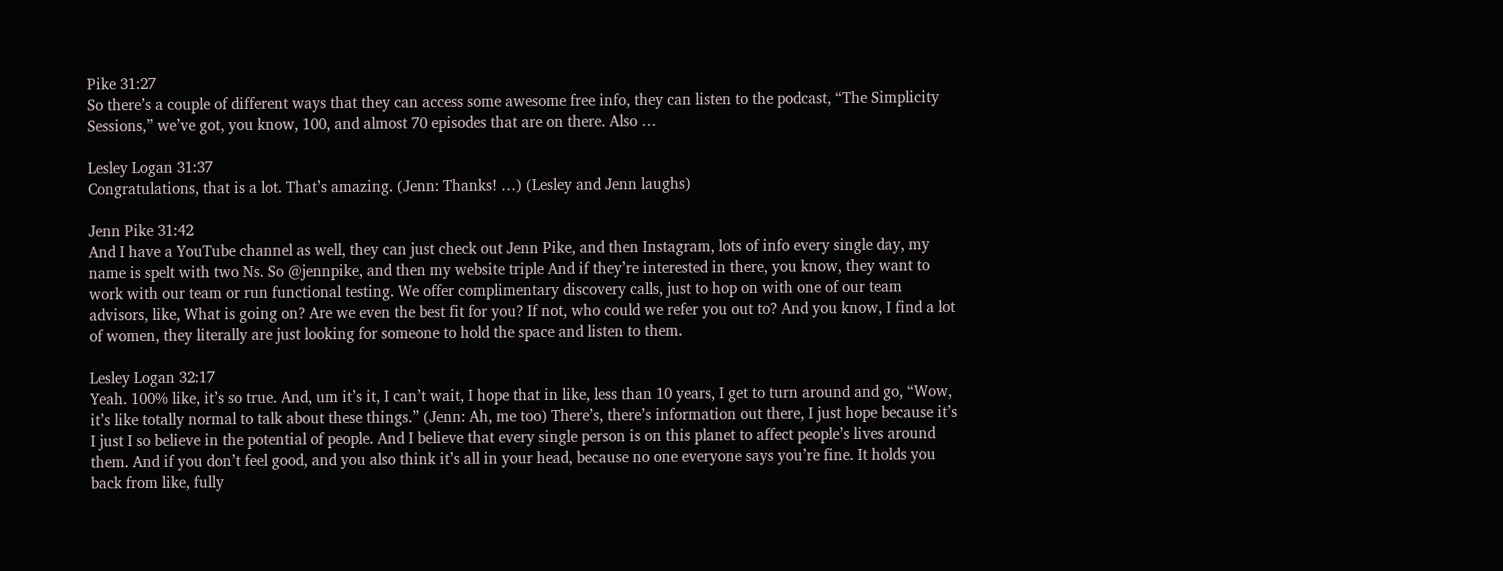Pike 31:27
So there’s a couple of different ways that they can access some awesome free info, they can listen to the podcast, “The Simplicity Sessions,” we’ve got, you know, 100, and almost 70 episodes that are on there. Also …

Lesley Logan 31:37
Congratulations, that is a lot. That’s amazing. (Jenn: Thanks! …) (Lesley and Jenn laughs)

Jenn Pike 31:42
And I have a YouTube channel as well, they can just check out Jenn Pike, and then Instagram, lots of info every single day, my name is spelt with two Ns. So @jennpike, and then my website triple And if they’re interested in there, you know, they want to work with our team or run functional testing. We offer complimentary discovery calls, just to hop on with one of our team advisors, like, What is going on? Are we even the best fit for you? If not, who could we refer you out to? And you know, I find a lot of women, they literally are just looking for someone to hold the space and listen to them.

Lesley Logan 32:17
Yeah. 100% like, it’s so true. And, um it’s it, I can’t wait, I hope that in like, less than 10 years, I get to turn around and go, “Wow, it’s like totally normal to talk about these things.” (Jenn: Ah, me too) There’s, there’s information out there, I just hope because it’s I just I so believe in the potential of people. And I believe that every single person is on this planet to affect people’s lives around them. And if you don’t feel good, and you also think it’s all in your head, because no one everyone says you’re fine. It holds you back from like, fully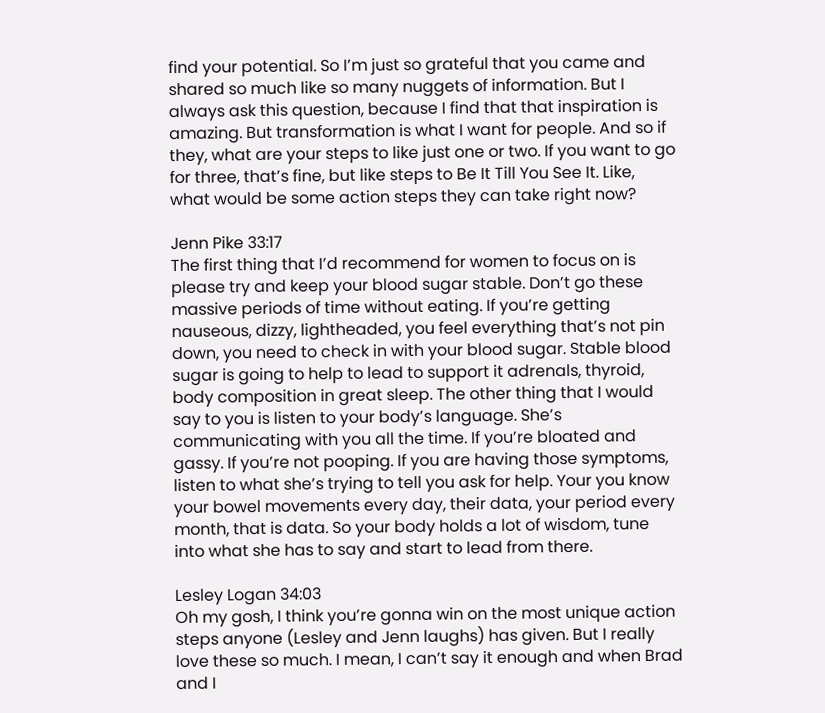find your potential. So I’m just so grateful that you came and shared so much like so many nuggets of information. But I always ask this question, because I find that that inspiration is amazing. But transformation is what I want for people. And so if they, what are your steps to like just one or two. If you want to go for three, that’s fine, but like steps to Be It Till You See It. Like, what would be some action steps they can take right now?

Jenn Pike 33:17
The first thing that I’d recommend for women to focus on is please try and keep your blood sugar stable. Don’t go these massive periods of time without eating. If you’re getting nauseous, dizzy, lightheaded, you feel everything that’s not pin down, you need to check in with your blood sugar. Stable blood sugar is going to help to lead to support it adrenals, thyroid, body composition in great sleep. The other thing that I would say to you is listen to your body’s language. She’s communicating with you all the time. If you’re bloated and gassy. If you’re not pooping. If you are having those symptoms, listen to what she’s trying to tell you ask for help. Your you know your bowel movements every day, their data, your period every month, that is data. So your body holds a lot of wisdom, tune into what she has to say and start to lead from there.

Lesley Logan 34:03
Oh my gosh, I think you’re gonna win on the most unique action steps anyone (Lesley and Jenn laughs) has given. But I really love these so much. I mean, I can’t say it enough and when Brad and I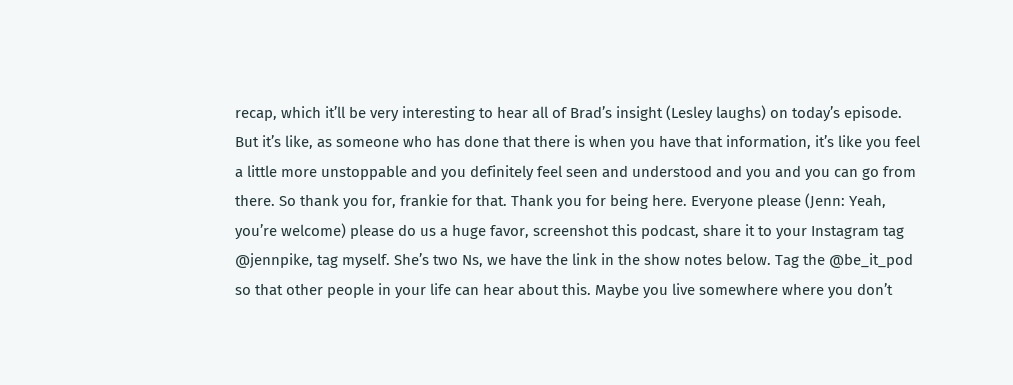recap, which it’ll be very interesting to hear all of Brad’s insight (Lesley laughs) on today’s episode. But it’s like, as someone who has done that there is when you have that information, it’s like you feel a little more unstoppable and you definitely feel seen and understood and you and you can go from there. So thank you for, frankie for that. Thank you for being here. Everyone please (Jenn: Yeah, you’re welcome) please do us a huge favor, screenshot this podcast, share it to your Instagram tag @jennpike, tag myself. She’s two Ns, we have the link in the show notes below. Tag the @be_it_pod so that other people in your life can hear about this. Maybe you live somewhere where you don’t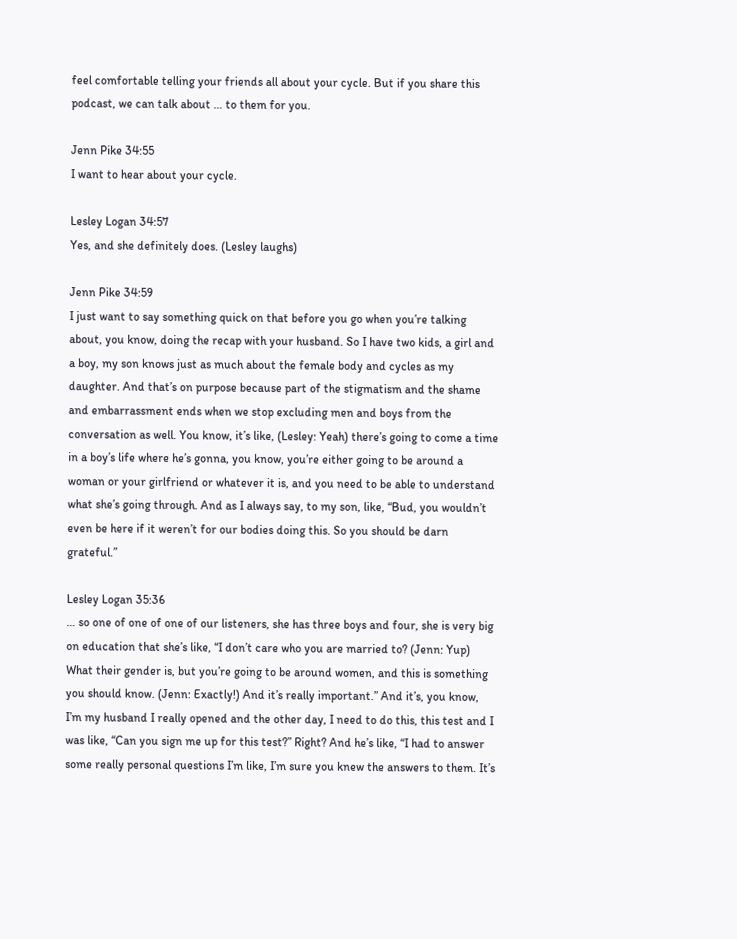feel comfortable telling your friends all about your cycle. But if you share this podcast, we can talk about … to them for you.

Jenn Pike 34:55
I want to hear about your cycle.

Lesley Logan 34:57
Yes, and she definitely does. (Lesley laughs)

Jenn Pike 34:59
I just want to say something quick on that before you go when you’re talking about, you know, doing the recap with your husband. So I have two kids, a girl and a boy, my son knows just as much about the female body and cycles as my daughter. And that’s on purpose because part of the stigmatism and the shame and embarrassment ends when we stop excluding men and boys from the conversation as well. You know, it’s like, (Lesley: Yeah) there’s going to come a time in a boy’s life where he’s gonna, you know, you’re either going to be around a woman or your girlfriend or whatever it is, and you need to be able to understand what she’s going through. And as I always say, to my son, like, “Bud, you wouldn’t even be here if it weren’t for our bodies doing this. So you should be darn grateful.”

Lesley Logan 35:36
… so one of one of one of our listeners, she has three boys and four, she is very big on education that she’s like, “I don’t care who you are married to? (Jenn: Yup) What their gender is, but you’re going to be around women, and this is something you should know. (Jenn: Exactly!) And it’s really important.” And it’s, you know, I’m my husband I really opened and the other day, I need to do this, this test and I was like, “Can you sign me up for this test?” Right? And he’s like, “I had to answer some really personal questions I’m like, I’m sure you knew the answers to them. It’s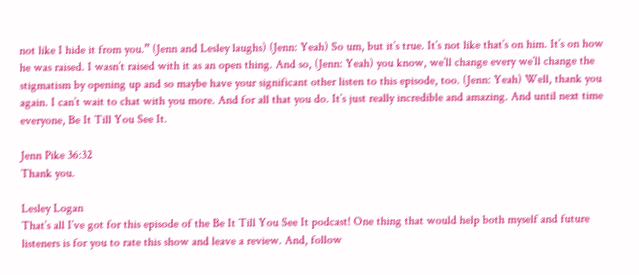not like I hide it from you.” (Jenn and Lesley laughs) (Jenn: Yeah) So um, but it’s true. It’s not like that’s on him. It’s on how he was raised. I wasn’t raised with it as an open thing. And so, (Jenn: Yeah) you know, we’ll change every we’ll change the stigmatism by opening up and so maybe have your significant other listen to this episode, too. (Jenn: Yeah) Well, thank you again. I can’t wait to chat with you more. And for all that you do. It’s just really incredible and amazing. And until next time everyone, Be It Till You See It.

Jenn Pike 36:32
Thank you.

Lesley Logan
That’s all I’ve got for this episode of the Be It Till You See It podcast! One thing that would help both myself and future listeners is for you to rate this show and leave a review. And, follow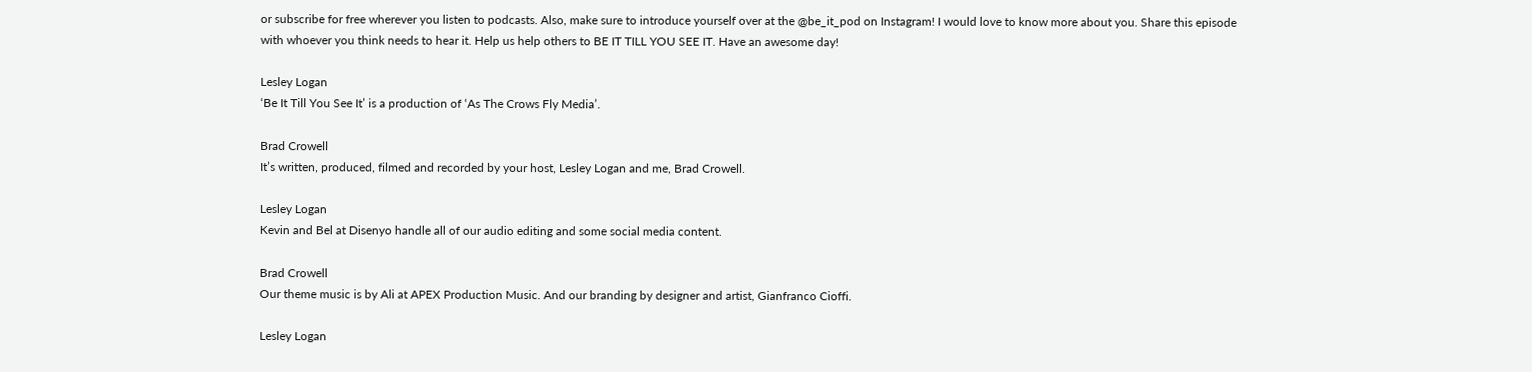or subscribe for free wherever you listen to podcasts. Also, make sure to introduce yourself over at the @be_it_pod on Instagram! I would love to know more about you. Share this episode with whoever you think needs to hear it. Help us help others to BE IT TILL YOU SEE IT. Have an awesome day!

Lesley Logan
‘Be It Till You See It’ is a production of ‘As The Crows Fly Media’.

Brad Crowell
It’s written, produced, filmed and recorded by your host, Lesley Logan and me, Brad Crowell.

Lesley Logan
Kevin and Bel at Disenyo handle all of our audio editing and some social media content.

Brad Crowell
Our theme music is by Ali at APEX Production Music. And our branding by designer and artist, Gianfranco Cioffi.

Lesley Logan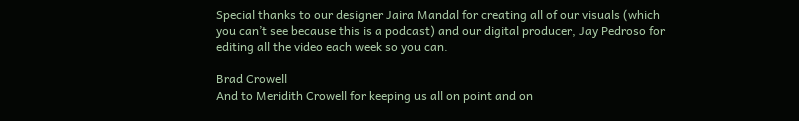Special thanks to our designer Jaira Mandal for creating all of our visuals (which you can’t see because this is a podcast) and our digital producer, Jay Pedroso for editing all the video each week so you can.

Brad Crowell
And to Meridith Crowell for keeping us all on point and on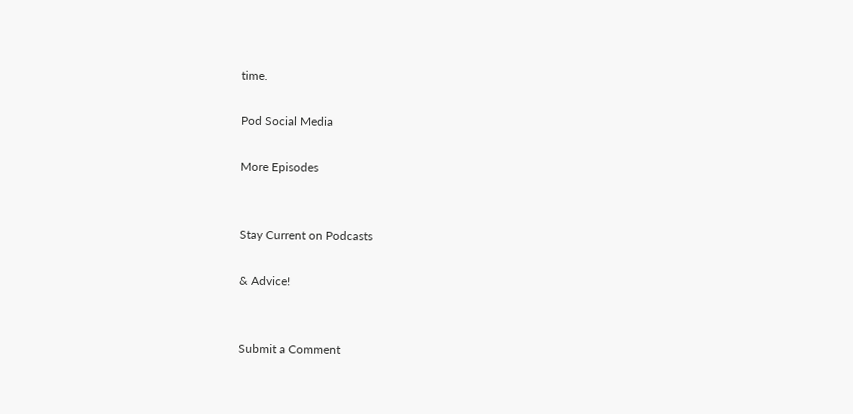time.

Pod Social Media

More Episodes


Stay Current on Podcasts

& Advice!


Submit a Comment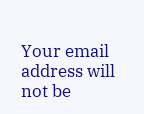Your email address will not be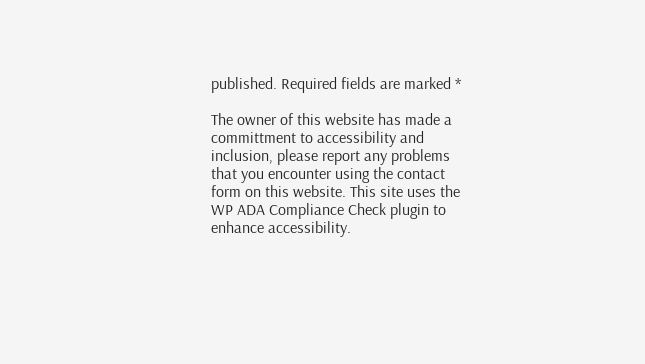published. Required fields are marked *

The owner of this website has made a committment to accessibility and inclusion, please report any problems that you encounter using the contact form on this website. This site uses the WP ADA Compliance Check plugin to enhance accessibility.